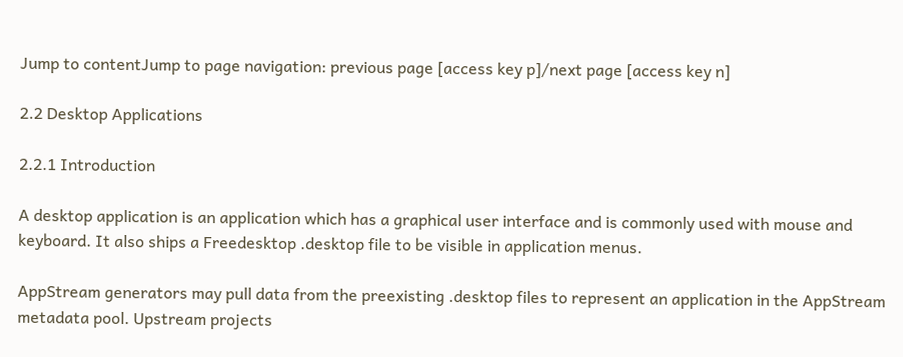Jump to contentJump to page navigation: previous page [access key p]/next page [access key n]

2.2 Desktop Applications

2.2.1 Introduction

A desktop application is an application which has a graphical user interface and is commonly used with mouse and keyboard. It also ships a Freedesktop .desktop file to be visible in application menus.

AppStream generators may pull data from the preexisting .desktop files to represent an application in the AppStream metadata pool. Upstream projects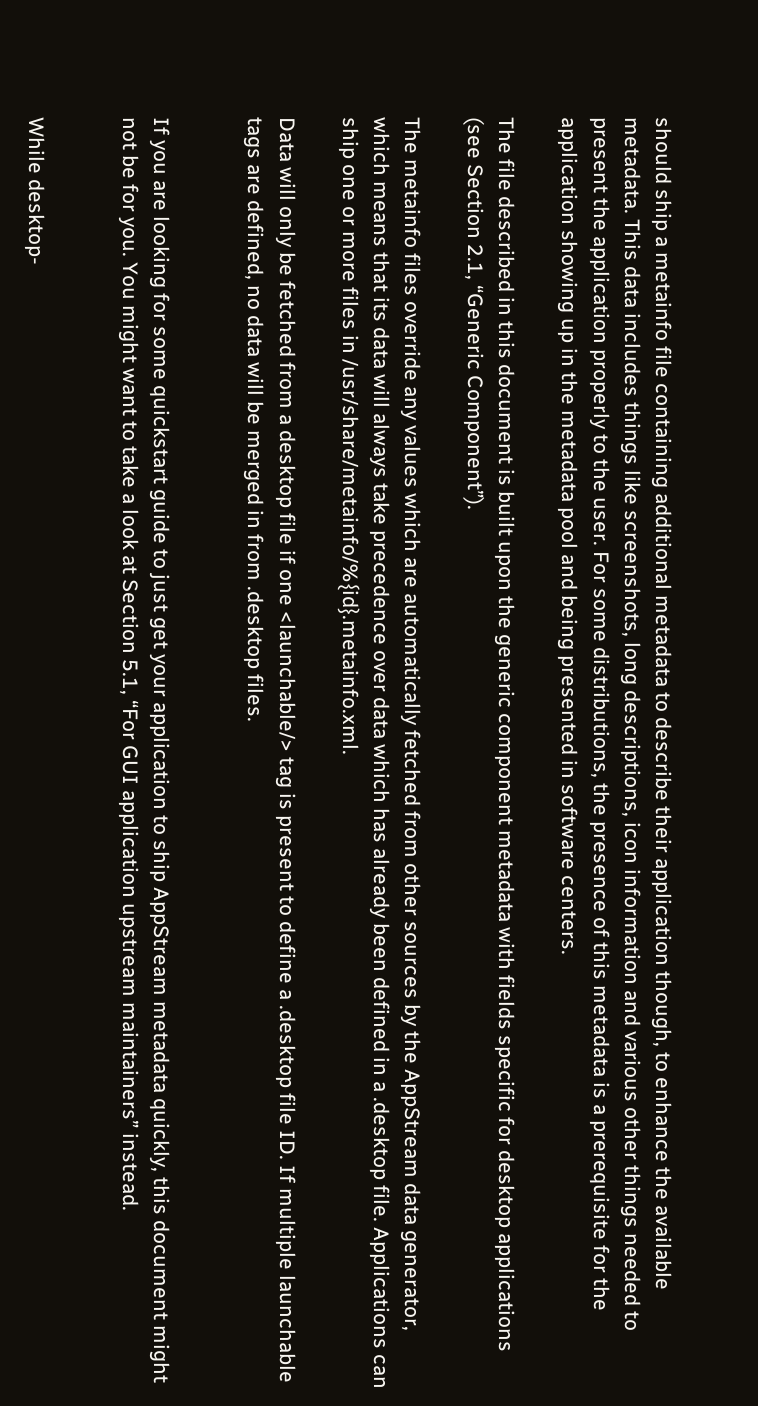should ship a metainfo file containing additional metadata to describe their application though, to enhance the available metadata. This data includes things like screenshots, long descriptions, icon information and various other things needed to present the application properly to the user. For some distributions, the presence of this metadata is a prerequisite for the application showing up in the metadata pool and being presented in software centers.

The file described in this document is built upon the generic component metadata with fields specific for desktop applications (see Section 2.1, “Generic Component”).

The metainfo files override any values which are automatically fetched from other sources by the AppStream data generator, which means that its data will always take precedence over data which has already been defined in a .desktop file. Applications can ship one or more files in /usr/share/metainfo/%{id}.metainfo.xml.

Data will only be fetched from a desktop file if one <launchable/> tag is present to define a .desktop file ID. If multiple launchable tags are defined, no data will be merged in from .desktop files.


If you are looking for some quickstart guide to just get your application to ship AppStream metadata quickly, this document might not be for you. You might want to take a look at Section 5.1, “For GUI application upstream maintainers” instead.


While desktop-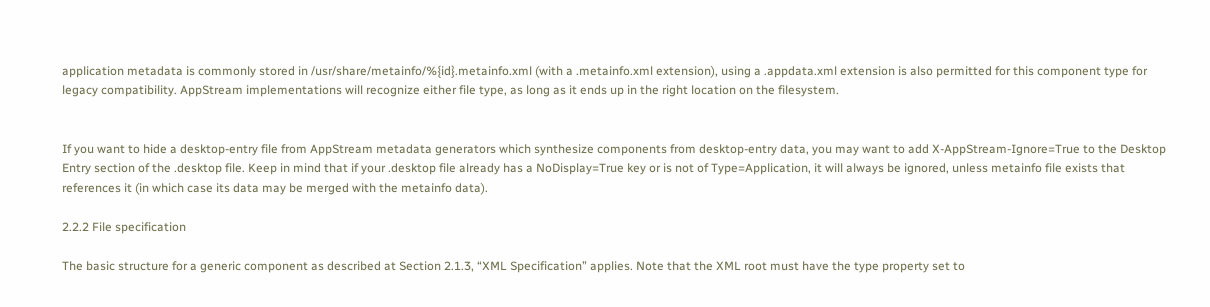application metadata is commonly stored in /usr/share/metainfo/%{id}.metainfo.xml (with a .metainfo.xml extension), using a .appdata.xml extension is also permitted for this component type for legacy compatibility. AppStream implementations will recognize either file type, as long as it ends up in the right location on the filesystem.


If you want to hide a desktop-entry file from AppStream metadata generators which synthesize components from desktop-entry data, you may want to add X-AppStream-Ignore=True to the Desktop Entry section of the .desktop file. Keep in mind that if your .desktop file already has a NoDisplay=True key or is not of Type=Application, it will always be ignored, unless metainfo file exists that references it (in which case its data may be merged with the metainfo data).

2.2.2 File specification

The basic structure for a generic component as described at Section 2.1.3, “XML Specification” applies. Note that the XML root must have the type property set to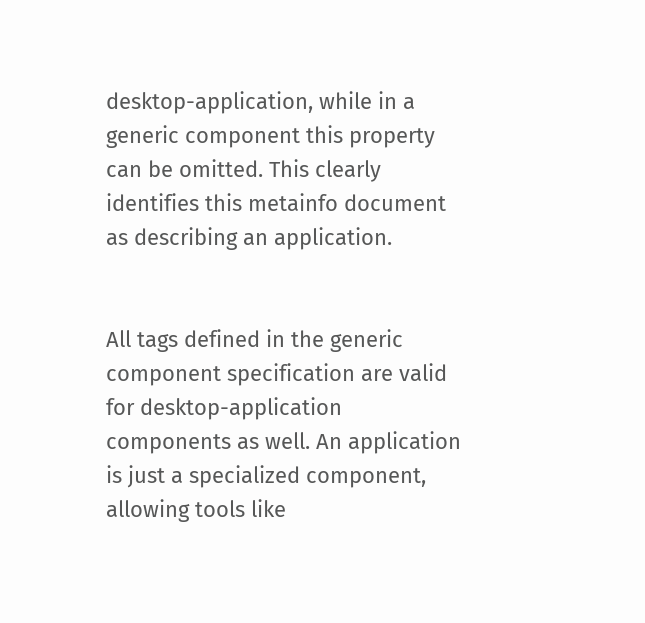desktop-application, while in a generic component this property can be omitted. This clearly identifies this metainfo document as describing an application.


All tags defined in the generic component specification are valid for desktop-application components as well. An application is just a specialized component, allowing tools like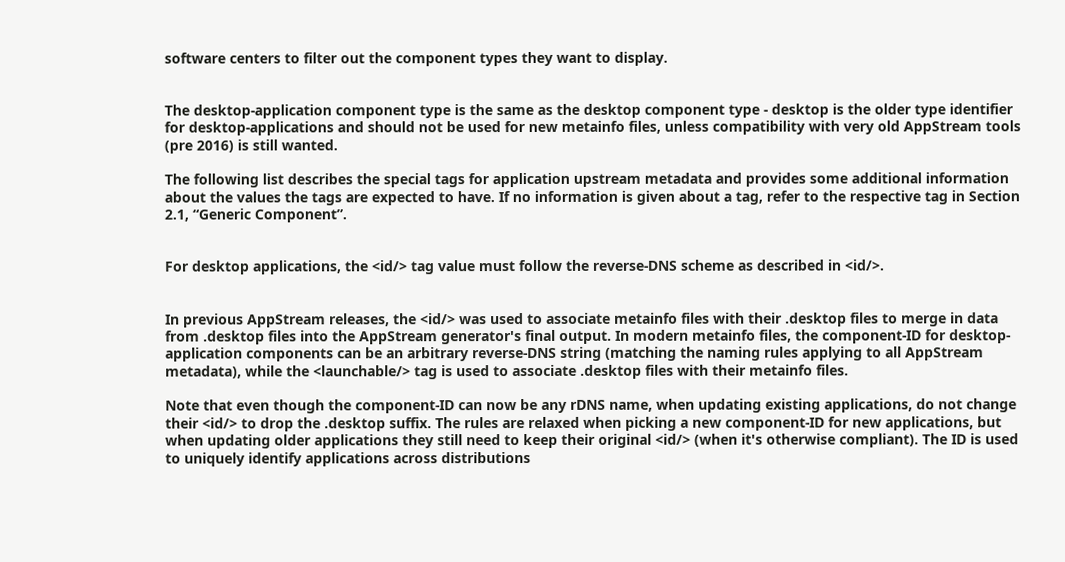software centers to filter out the component types they want to display.


The desktop-application component type is the same as the desktop component type - desktop is the older type identifier for desktop-applications and should not be used for new metainfo files, unless compatibility with very old AppStream tools (pre 2016) is still wanted.

The following list describes the special tags for application upstream metadata and provides some additional information about the values the tags are expected to have. If no information is given about a tag, refer to the respective tag in Section 2.1, “Generic Component”.


For desktop applications, the <id/> tag value must follow the reverse-DNS scheme as described in <id/>.


In previous AppStream releases, the <id/> was used to associate metainfo files with their .desktop files to merge in data from .desktop files into the AppStream generator's final output. In modern metainfo files, the component-ID for desktop-application components can be an arbitrary reverse-DNS string (matching the naming rules applying to all AppStream metadata), while the <launchable/> tag is used to associate .desktop files with their metainfo files.

Note that even though the component-ID can now be any rDNS name, when updating existing applications, do not change their <id/> to drop the .desktop suffix. The rules are relaxed when picking a new component-ID for new applications, but when updating older applications they still need to keep their original <id/> (when it's otherwise compliant). The ID is used to uniquely identify applications across distributions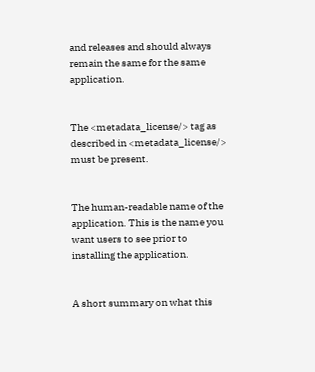and releases and should always remain the same for the same application.


The <metadata_license/> tag as described in <metadata_license/> must be present.


The human-readable name of the application. This is the name you want users to see prior to installing the application.


A short summary on what this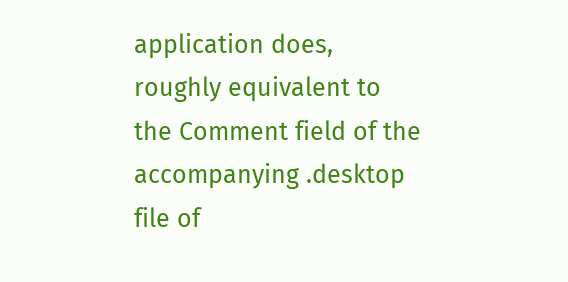application does, roughly equivalent to the Comment field of the accompanying .desktop file of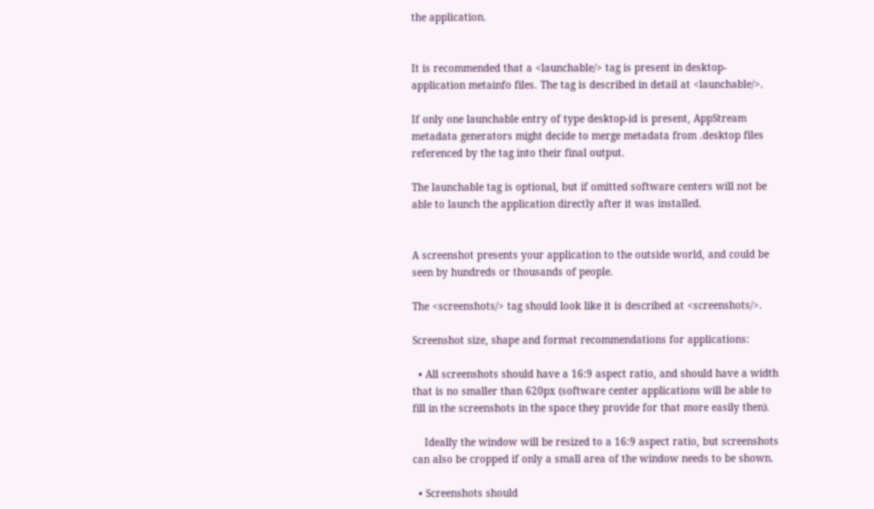the application.


It is recommended that a <launchable/> tag is present in desktop-application metainfo files. The tag is described in detail at <launchable/>.

If only one launchable entry of type desktop-id is present, AppStream metadata generators might decide to merge metadata from .desktop files referenced by the tag into their final output.

The launchable tag is optional, but if omitted software centers will not be able to launch the application directly after it was installed.


A screenshot presents your application to the outside world, and could be seen by hundreds or thousands of people.

The <screenshots/> tag should look like it is described at <screenshots/>.

Screenshot size, shape and format recommendations for applications:

  • All screenshots should have a 16:9 aspect ratio, and should have a width that is no smaller than 620px (software center applications will be able to fill in the screenshots in the space they provide for that more easily then).

    Ideally the window will be resized to a 16:9 aspect ratio, but screenshots can also be cropped if only a small area of the window needs to be shown.

  • Screenshots should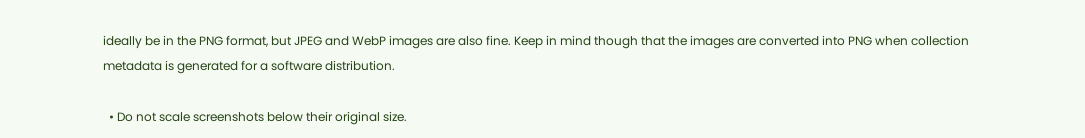ideally be in the PNG format, but JPEG and WebP images are also fine. Keep in mind though that the images are converted into PNG when collection metadata is generated for a software distribution.

  • Do not scale screenshots below their original size.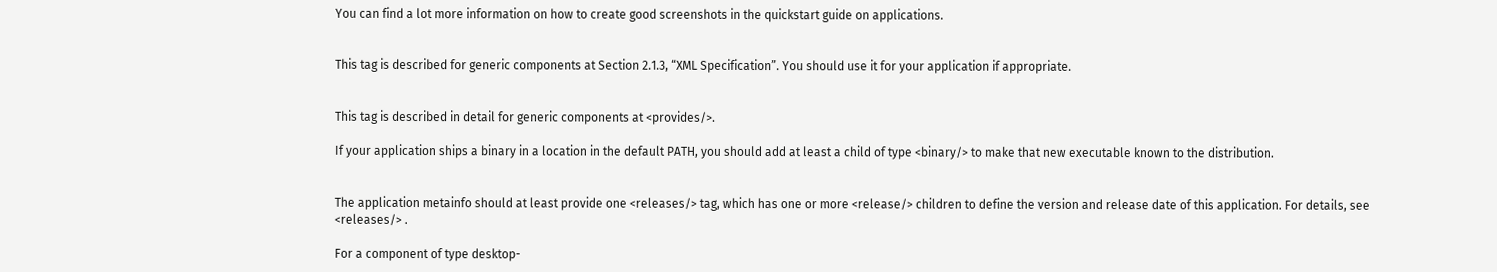You can find a lot more information on how to create good screenshots in the quickstart guide on applications.


This tag is described for generic components at Section 2.1.3, “XML Specification”. You should use it for your application if appropriate.


This tag is described in detail for generic components at <provides/>.

If your application ships a binary in a location in the default PATH, you should add at least a child of type <binary/> to make that new executable known to the distribution.


The application metainfo should at least provide one <releases/> tag, which has one or more <release/> children to define the version and release date of this application. For details, see <releases/> .

For a component of type desktop-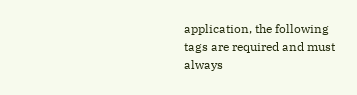application, the following tags are required and must always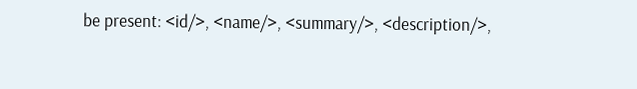be present: <id/>, <name/>, <summary/>, <description/>,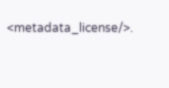<metadata_license/>.